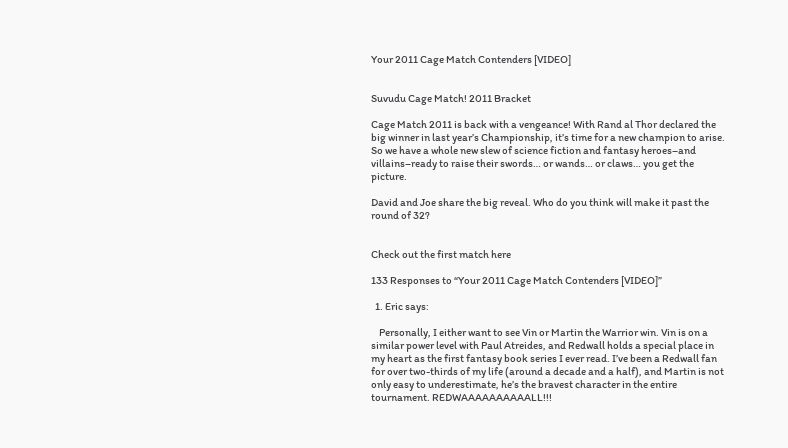Your 2011 Cage Match Contenders [VIDEO]


Suvudu Cage Match! 2011 Bracket

Cage Match 2011 is back with a vengeance! With Rand al Thor declared the big winner in last year’s Championship, it’s time for a new champion to arise. So we have a whole new slew of science fiction and fantasy heroes–and villains–ready to raise their swords… or wands… or claws… you get the picture.

David and Joe share the big reveal. Who do you think will make it past the round of 32?


Check out the first match here

133 Responses to “Your 2011 Cage Match Contenders [VIDEO]”

  1. Eric says:

    Personally, I either want to see Vin or Martin the Warrior win. Vin is on a similar power level with Paul Atreides, and Redwall holds a special place in my heart as the first fantasy book series I ever read. I’ve been a Redwall fan for over two-thirds of my life (around a decade and a half), and Martin is not only easy to underestimate, he’s the bravest character in the entire tournament. REDWAAAAAAAAAALL!!!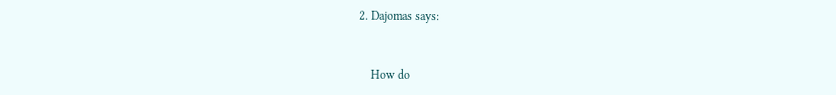2. Dajomas says:


    How do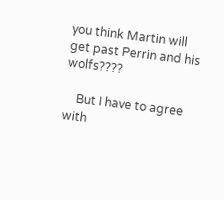you think Martin will get past Perrin and his wolfs????

    But I have to agree with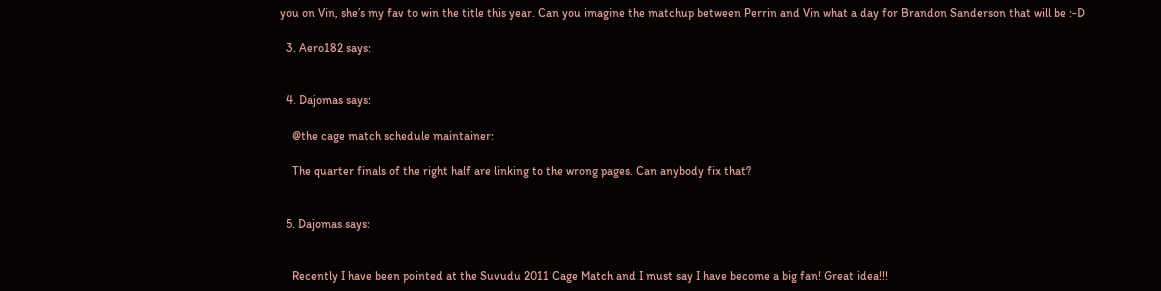you on Vin, she’s my fav to win the title this year. Can you imagine the matchup between Perrin and Vin what a day for Brandon Sanderson that will be :-D

  3. Aero182 says:


  4. Dajomas says:

    @the cage match schedule maintainer:

    The quarter finals of the right half are linking to the wrong pages. Can anybody fix that?


  5. Dajomas says:


    Recently I have been pointed at the Suvudu 2011 Cage Match and I must say I have become a big fan! Great idea!!!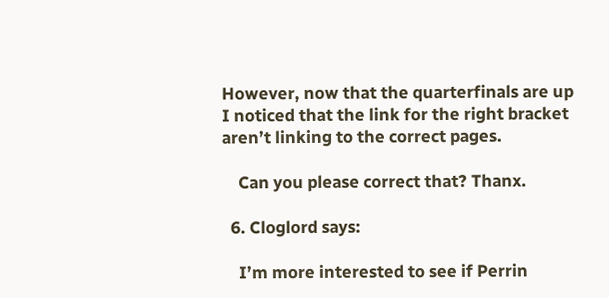However, now that the quarterfinals are up I noticed that the link for the right bracket aren’t linking to the correct pages.

    Can you please correct that? Thanx.

  6. Cloglord says:

    I’m more interested to see if Perrin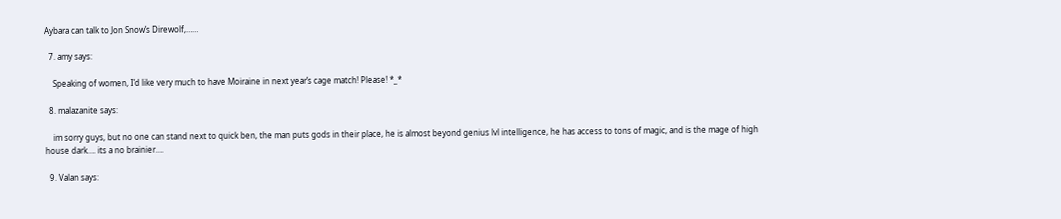Aybara can talk to Jon Snow’s Direwolf,……

  7. amy says:

    Speaking of women, I’d like very much to have Moiraine in next year’s cage match! Please! *_*

  8. malazanite says:

    im sorry guys, but no one can stand next to quick ben, the man puts gods in their place, he is almost beyond genius lvl intelligence, he has access to tons of magic, and is the mage of high house dark…. its a no brainier….

  9. Valan says: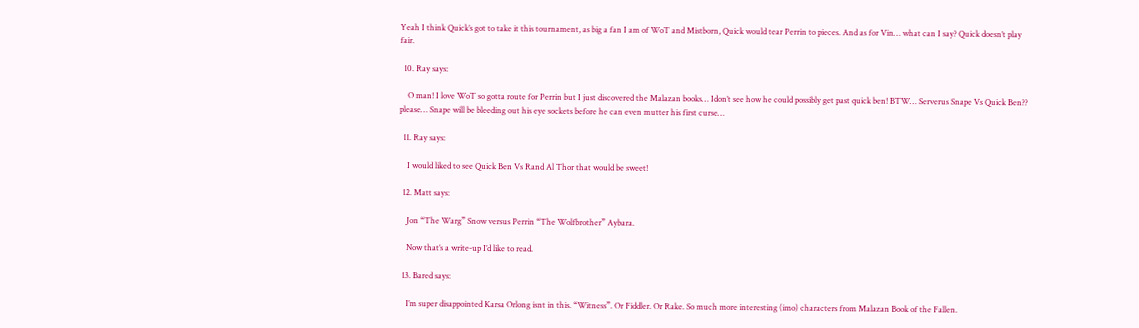Yeah I think Quick’s got to take it this tournament, as big a fan I am of WoT and Mistborn, Quick would tear Perrin to pieces. And as for Vin… what can I say? Quick doesn’t play fair.

  10. Ray says:

    O man! I love WoT so gotta route for Perrin but I just discovered the Malazan books… Idon’t see how he could possibly get past quick ben! BTW… Serverus Snape Vs Quick Ben?? please… Snape will be bleeding out his eye sockets before he can even mutter his first curse…

  11. Ray says:

    I would liked to see Quick Ben Vs Rand Al Thor that would be sweet!

  12. Matt says:

    Jon “The Warg” Snow versus Perrin “The Wolfbrother” Aybara.

    Now that’s a write-up I’d like to read.

  13. Bared says:

    I’m super disappointed Karsa Orlong isnt in this. “Witness”. Or Fiddler. Or Rake. So much more interesting (imo) characters from Malazan Book of the Fallen.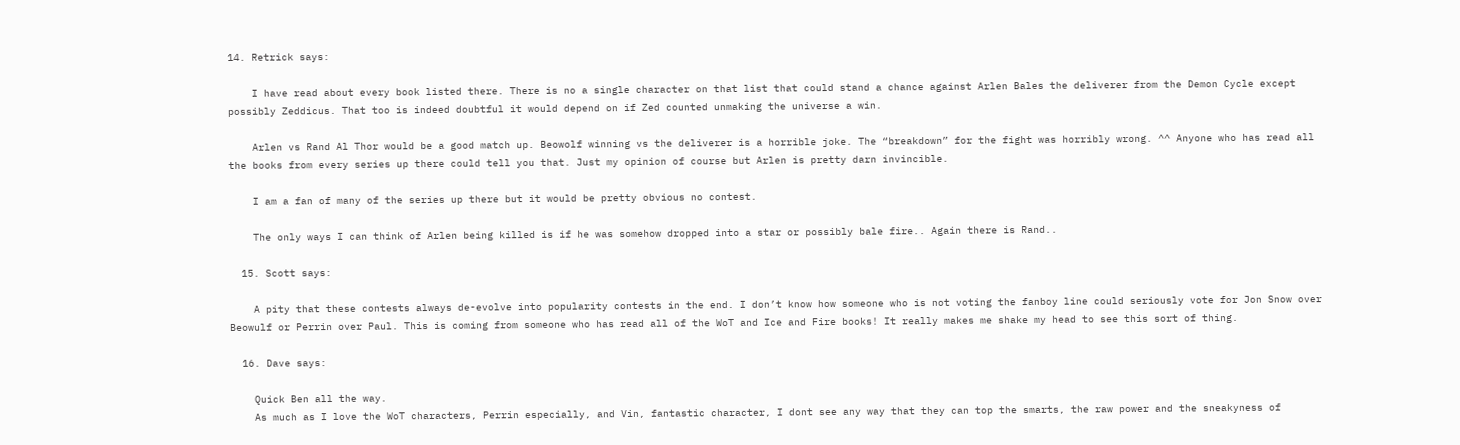14. Retrick says:

    I have read about every book listed there. There is no a single character on that list that could stand a chance against Arlen Bales the deliverer from the Demon Cycle except possibly Zeddicus. That too is indeed doubtful it would depend on if Zed counted unmaking the universe a win.

    Arlen vs Rand Al Thor would be a good match up. Beowolf winning vs the deliverer is a horrible joke. The “breakdown” for the fight was horribly wrong. ^^ Anyone who has read all the books from every series up there could tell you that. Just my opinion of course but Arlen is pretty darn invincible.

    I am a fan of many of the series up there but it would be pretty obvious no contest.

    The only ways I can think of Arlen being killed is if he was somehow dropped into a star or possibly bale fire.. Again there is Rand..

  15. Scott says:

    A pity that these contests always de-evolve into popularity contests in the end. I don’t know how someone who is not voting the fanboy line could seriously vote for Jon Snow over Beowulf or Perrin over Paul. This is coming from someone who has read all of the WoT and Ice and Fire books! It really makes me shake my head to see this sort of thing.

  16. Dave says:

    Quick Ben all the way.
    As much as I love the WoT characters, Perrin especially, and Vin, fantastic character, I dont see any way that they can top the smarts, the raw power and the sneakyness of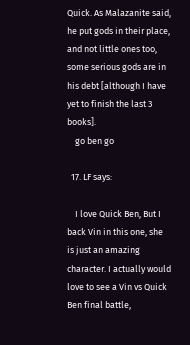Quick. As Malazanite said, he put gods in their place, and not little ones too, some serious gods are in his debt [although I have yet to finish the last 3 books].
    go ben go

  17. LF says:

    I love Quick Ben, But I back Vin in this one, she is just an amazing character. I actually would love to see a Vin vs Quick Ben final battle,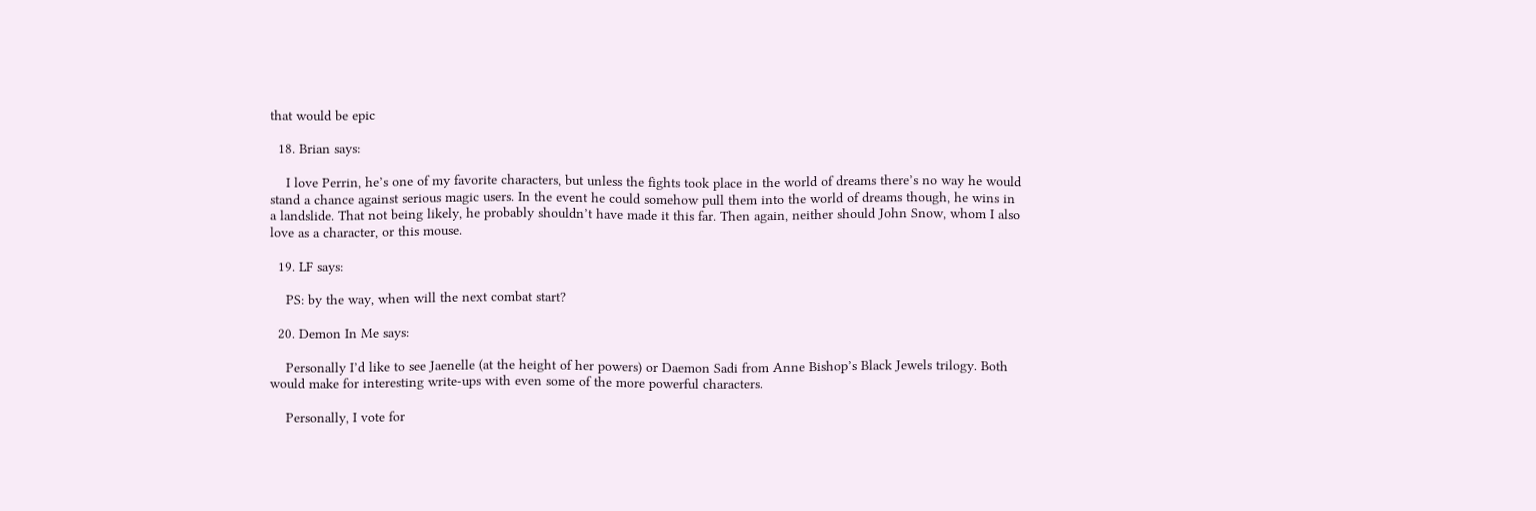that would be epic

  18. Brian says:

    I love Perrin, he’s one of my favorite characters, but unless the fights took place in the world of dreams there’s no way he would stand a chance against serious magic users. In the event he could somehow pull them into the world of dreams though, he wins in a landslide. That not being likely, he probably shouldn’t have made it this far. Then again, neither should John Snow, whom I also love as a character, or this mouse.

  19. LF says:

    PS: by the way, when will the next combat start?

  20. Demon In Me says:

    Personally I’d like to see Jaenelle (at the height of her powers) or Daemon Sadi from Anne Bishop’s Black Jewels trilogy. Both would make for interesting write-ups with even some of the more powerful characters.

    Personally, I vote for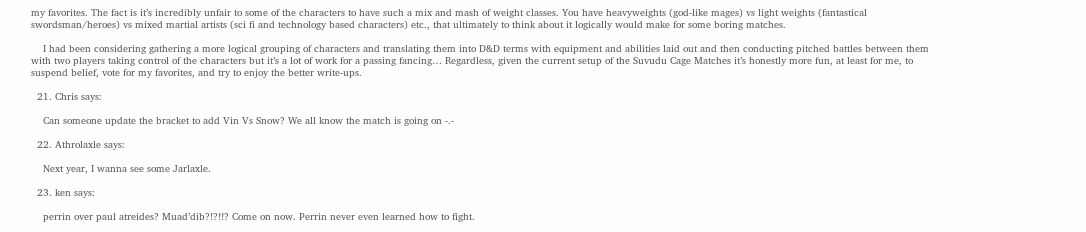my favorites. The fact is it’s incredibly unfair to some of the characters to have such a mix and mash of weight classes. You have heavyweights (god-like mages) vs light weights (fantastical swordsman/heroes) vs mixed martial artists (sci fi and technology based characters) etc., that ultimately to think about it logically would make for some boring matches.

    I had been considering gathering a more logical grouping of characters and translating them into D&D terms with equipment and abilities laid out and then conducting pitched battles between them with two players taking control of the characters but it’s a lot of work for a passing fancing… Regardless, given the current setup of the Suvudu Cage Matches it’s honestly more fun, at least for me, to suspend belief, vote for my favorites, and try to enjoy the better write-ups.

  21. Chris says:

    Can someone update the bracket to add Vin Vs Snow? We all know the match is going on -.-

  22. Athrolaxle says:

    Next year, I wanna see some Jarlaxle.

  23. ken says:

    perrin over paul atreides? Muad’dib?!?!!? Come on now. Perrin never even learned how to fight.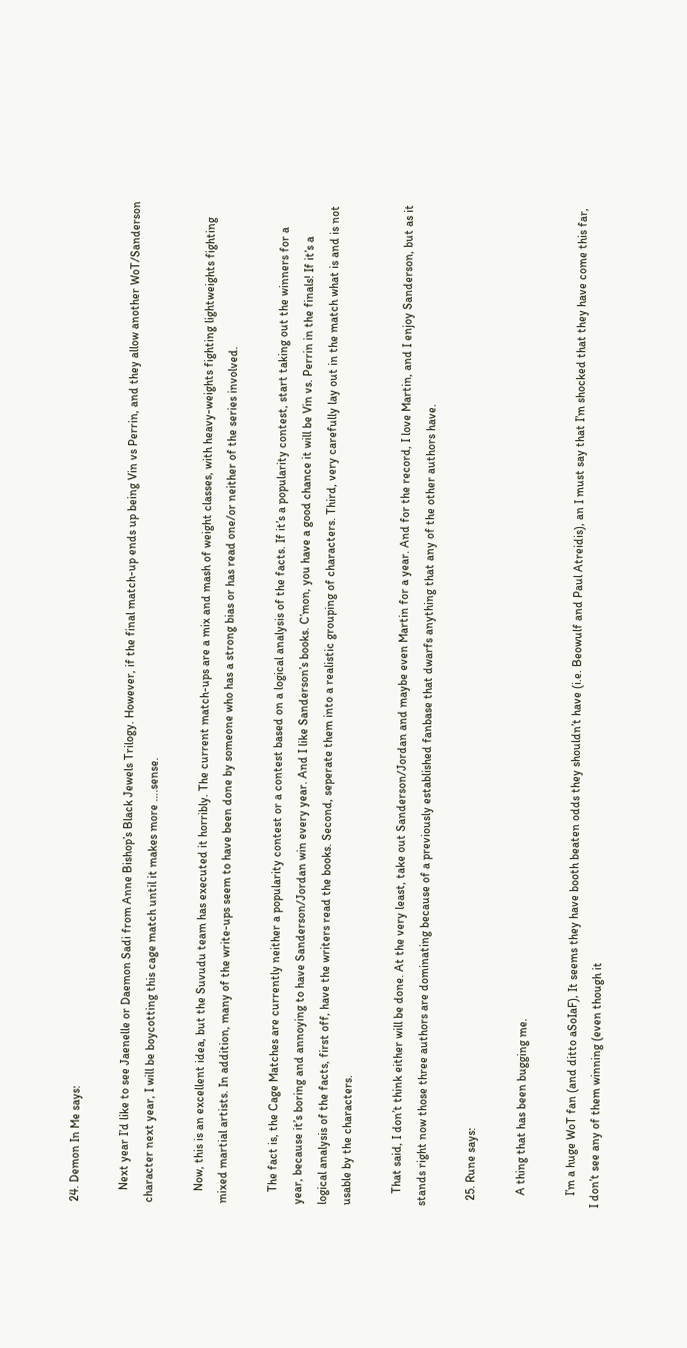24. Demon In Me says:

    Next year I’d like to see Jaenelle or Daemon Sadi from Anne Bishop’s Black Jewels Trilogy. However, if the final match-up ends up being Vin vs Perrin, and they allow another WoT/Sanderson character next year, I will be boycotting this cage match until it makes more ….sense.

    Now, this is an excellent idea, but the Suvudu team has executed it horribly. The current match-ups are a mix and mash of weight classes, with heavy-weights fighting lightweights fighting mixed martial artists. In addition, many of the write-ups seem to have been done by someone who has a strong bias or has read one/or neither of the series involved.

    The fact is, the Cage Matches are currently neither a popularity contest or a contest based on a logical analysis of the facts. If it’s a popularity contest, start taking out the winners for a year, because it’s boring and annoying to have Sanderson/Jordan win every year. And I like Sanderson’s books. C’mon, you have a good chance it will be Vin vs. Perrin in the finals! If it’s a logical analysis of the facts, first off, have the writers read the books. Second, seperate them into a realistic grouping of characters. Third, very carefully lay out in the match what is and is not usable by the characters.

    That said, I don’t think either will be done. At the very least, take out Sanderson/Jordan and maybe even Martin for a year. And for the record, I love Martin, and I enjoy Sanderson, but as it stands right now those three authors are dominating because of a previously established fanbase that dwarfs anything that any of the other authors have.

  25. Rune says:

    A thing that has been bugging me.

    I’m a huge WoT fan (and ditto aSoIaF), It seems they have booth beaten odds they shouldn’t have (i.e. Beowulf and Paul Atreidis), an I must say that I’m shocked that they have come this far, I don’t see any of them winning (even though it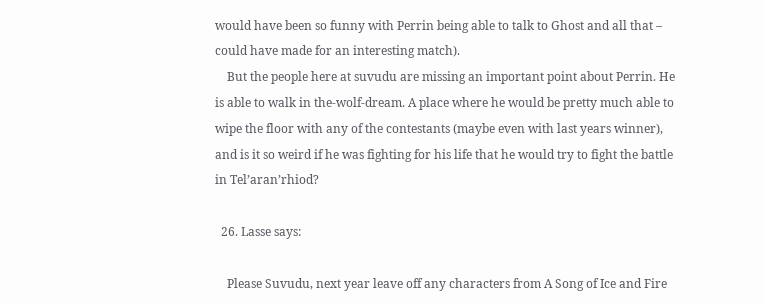would have been so funny with Perrin being able to talk to Ghost and all that – could have made for an interesting match).
    But the people here at suvudu are missing an important point about Perrin. He is able to walk in the-wolf-dream. A place where he would be pretty much able to wipe the floor with any of the contestants (maybe even with last years winner), and is it so weird if he was fighting for his life that he would try to fight the battle in Tel’aran’rhiod?

  26. Lasse says:

    Please Suvudu, next year leave off any characters from A Song of Ice and Fire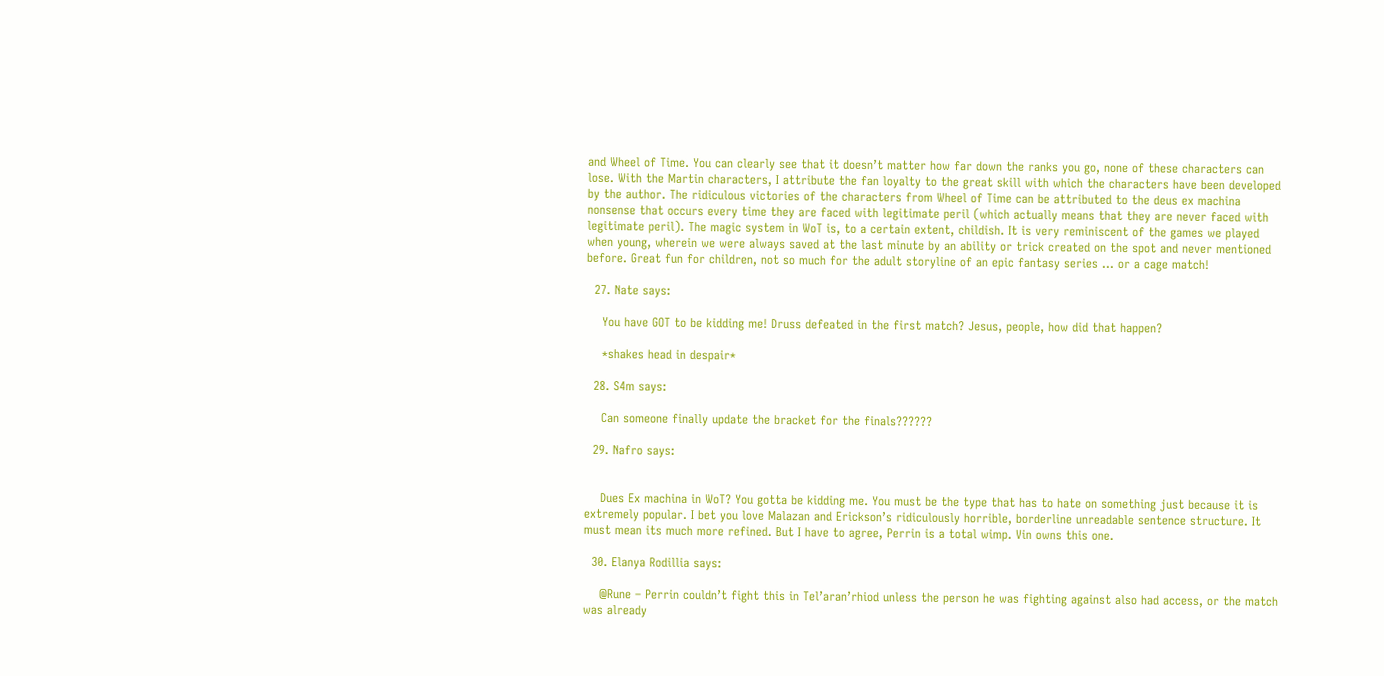and Wheel of Time. You can clearly see that it doesn’t matter how far down the ranks you go, none of these characters can lose. With the Martin characters, I attribute the fan loyalty to the great skill with which the characters have been developed by the author. The ridiculous victories of the characters from Wheel of Time can be attributed to the deus ex machina nonsense that occurs every time they are faced with legitimate peril (which actually means that they are never faced with legitimate peril). The magic system in WoT is, to a certain extent, childish. It is very reminiscent of the games we played when young, wherein we were always saved at the last minute by an ability or trick created on the spot and never mentioned before. Great fun for children, not so much for the adult storyline of an epic fantasy series … or a cage match!

  27. Nate says:

    You have GOT to be kidding me! Druss defeated in the first match? Jesus, people, how did that happen?

    *shakes head in despair*

  28. S4m says:

    Can someone finally update the bracket for the finals??????

  29. Nafro says:


    Dues Ex machina in WoT? You gotta be kidding me. You must be the type that has to hate on something just because it is extremely popular. I bet you love Malazan and Erickson’s ridiculously horrible, borderline unreadable sentence structure. It must mean its much more refined. But I have to agree, Perrin is a total wimp. Vin owns this one.

  30. Elanya Rodillia says:

    @Rune – Perrin couldn’t fight this in Tel’aran’rhiod unless the person he was fighting against also had access, or the match was already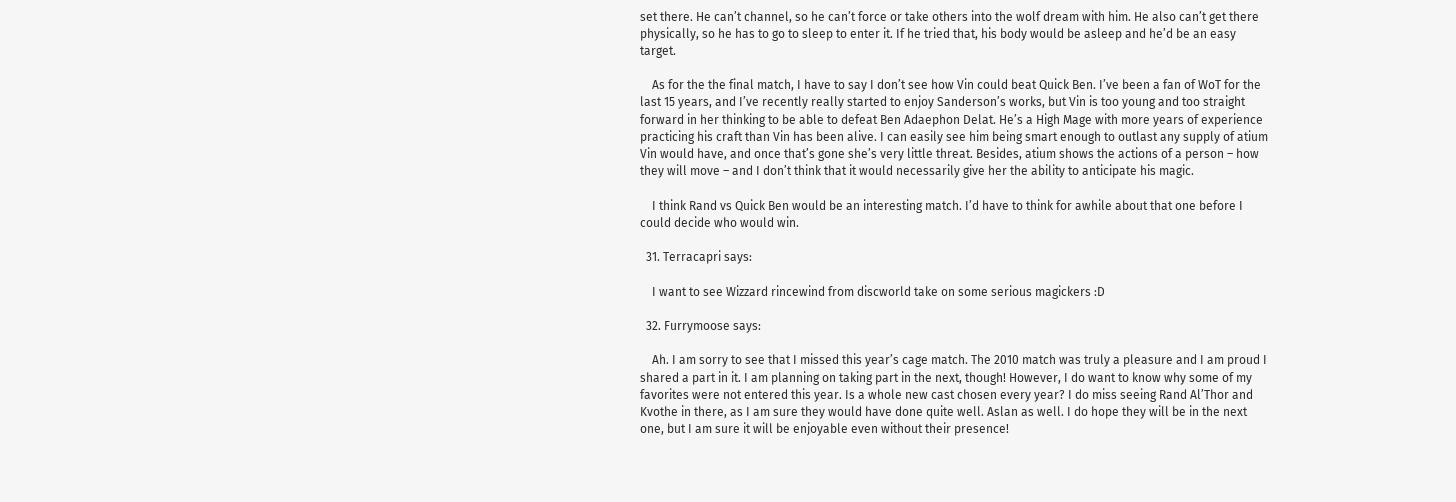set there. He can’t channel, so he can’t force or take others into the wolf dream with him. He also can’t get there physically, so he has to go to sleep to enter it. If he tried that, his body would be asleep and he’d be an easy target.

    As for the the final match, I have to say I don’t see how Vin could beat Quick Ben. I’ve been a fan of WoT for the last 15 years, and I’ve recently really started to enjoy Sanderson’s works, but Vin is too young and too straight forward in her thinking to be able to defeat Ben Adaephon Delat. He’s a High Mage with more years of experience practicing his craft than Vin has been alive. I can easily see him being smart enough to outlast any supply of atium Vin would have, and once that’s gone she’s very little threat. Besides, atium shows the actions of a person – how they will move – and I don’t think that it would necessarily give her the ability to anticipate his magic.

    I think Rand vs Quick Ben would be an interesting match. I’d have to think for awhile about that one before I could decide who would win.

  31. Terracapri says:

    I want to see Wizzard rincewind from discworld take on some serious magickers :D

  32. Furrymoose says:

    Ah. I am sorry to see that I missed this year’s cage match. The 2010 match was truly a pleasure and I am proud I shared a part in it. I am planning on taking part in the next, though! However, I do want to know why some of my favorites were not entered this year. Is a whole new cast chosen every year? I do miss seeing Rand Al’Thor and Kvothe in there, as I am sure they would have done quite well. Aslan as well. I do hope they will be in the next one, but I am sure it will be enjoyable even without their presence!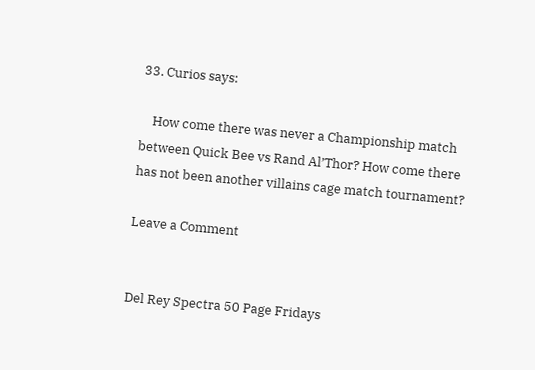33. Curios says:

    How come there was never a Championship match between Quick Bee vs Rand Al’Thor? How come there has not been another villains cage match tournament?

Leave a Comment


Del Rey Spectra 50 Page Fridays